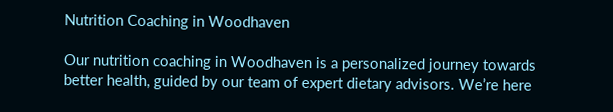Nutrition Coaching in Woodhaven

Our nutrition coaching in Woodhaven is a personalized journey towards better health, guided by our team of expert dietary advisors. We’re here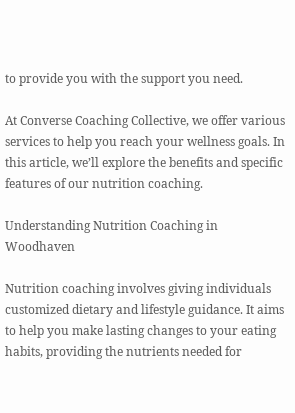to provide you with the support you need.

At Converse Coaching Collective, we offer various services to help you reach your wellness goals. In this article, we’ll explore the benefits and specific features of our nutrition coaching.

Understanding Nutrition Coaching in Woodhaven

Nutrition coaching involves giving individuals customized dietary and lifestyle guidance. It aims to help you make lasting changes to your eating habits, providing the nutrients needed for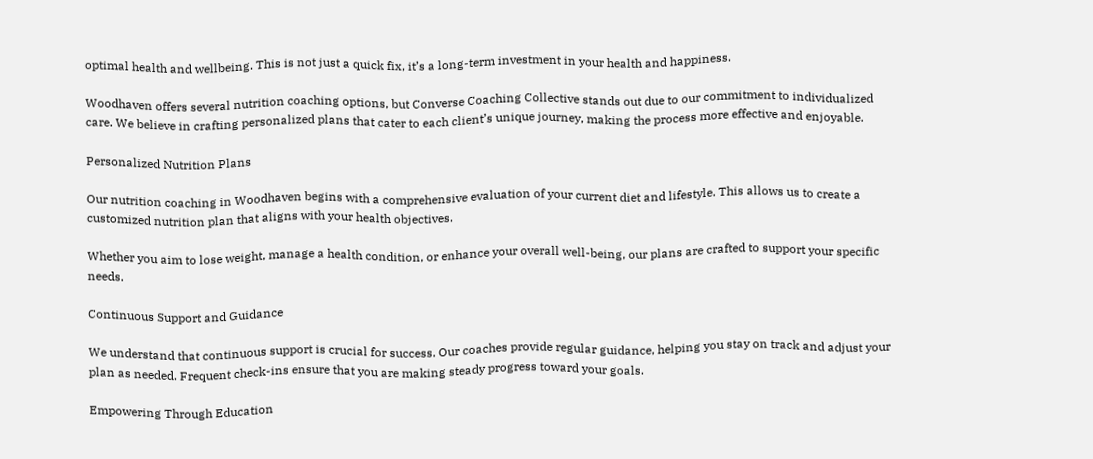optimal health and wellbeing. This is not just a quick fix, it’s a long-term investment in your health and happiness.

Woodhaven offers several nutrition coaching options, but Converse Coaching Collective stands out due to our commitment to individualized care. We believe in crafting personalized plans that cater to each client’s unique journey, making the process more effective and enjoyable.

Personalized Nutrition Plans

Our nutrition coaching in Woodhaven begins with a comprehensive evaluation of your current diet and lifestyle. This allows us to create a customized nutrition plan that aligns with your health objectives.

Whether you aim to lose weight, manage a health condition, or enhance your overall well-being, our plans are crafted to support your specific needs.

Continuous Support and Guidance

We understand that continuous support is crucial for success. Our coaches provide regular guidance, helping you stay on track and adjust your plan as needed. Frequent check-ins ensure that you are making steady progress toward your goals.

Empowering Through Education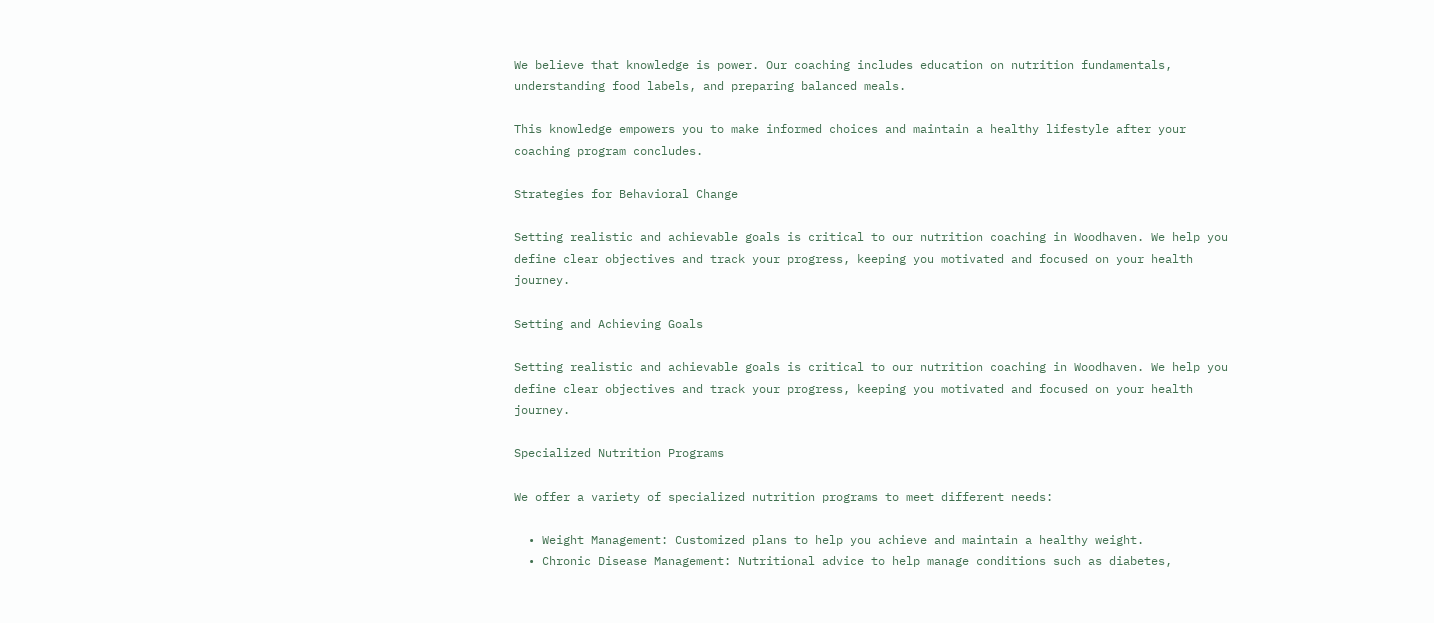We believe that knowledge is power. Our coaching includes education on nutrition fundamentals, understanding food labels, and preparing balanced meals.

This knowledge empowers you to make informed choices and maintain a healthy lifestyle after your coaching program concludes.

Strategies for Behavioral Change

Setting realistic and achievable goals is critical to our nutrition coaching in Woodhaven. We help you define clear objectives and track your progress, keeping you motivated and focused on your health journey.

Setting and Achieving Goals

Setting realistic and achievable goals is critical to our nutrition coaching in Woodhaven. We help you define clear objectives and track your progress, keeping you motivated and focused on your health journey.

Specialized Nutrition Programs

We offer a variety of specialized nutrition programs to meet different needs:

  • Weight Management: Customized plans to help you achieve and maintain a healthy weight.
  • Chronic Disease Management: Nutritional advice to help manage conditions such as diabetes,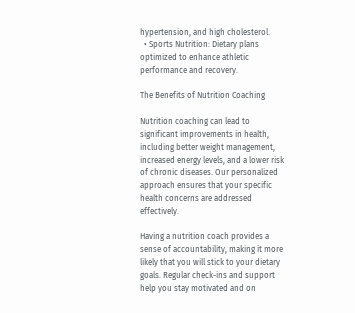hypertension, and high cholesterol.
  • Sports Nutrition: Dietary plans optimized to enhance athletic performance and recovery.

The Benefits of Nutrition Coaching

Nutrition coaching can lead to significant improvements in health, including better weight management, increased energy levels, and a lower risk of chronic diseases. Our personalized approach ensures that your specific health concerns are addressed effectively.

Having a nutrition coach provides a sense of accountability, making it more likely that you will stick to your dietary goals. Regular check-ins and support help you stay motivated and on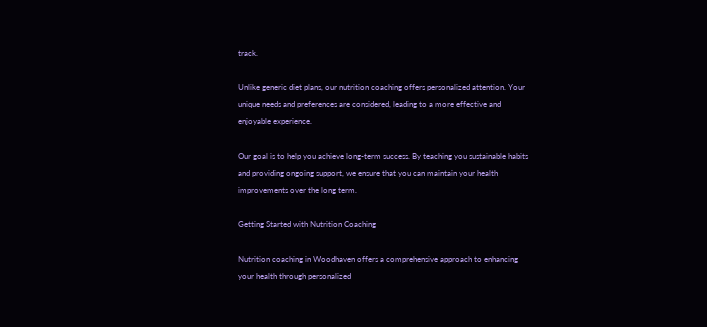track.

Unlike generic diet plans, our nutrition coaching offers personalized attention. Your unique needs and preferences are considered, leading to a more effective and enjoyable experience.

Our goal is to help you achieve long-term success. By teaching you sustainable habits and providing ongoing support, we ensure that you can maintain your health improvements over the long term.

Getting Started with Nutrition Coaching

Nutrition coaching in Woodhaven offers a comprehensive approach to enhancing your health through personalized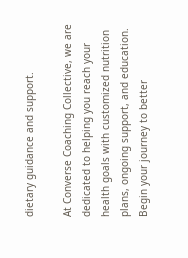dietary guidance and support.

At Converse Coaching Collective, we are dedicated to helping you reach your health goals with customized nutrition plans, ongoing support, and education. Begin your journey to better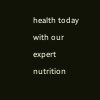health today with our expert nutrition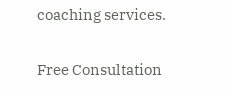coaching services.

Free Consultation